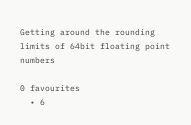Getting around the rounding limits of 64bit floating point numbers

0 favourites
  • 6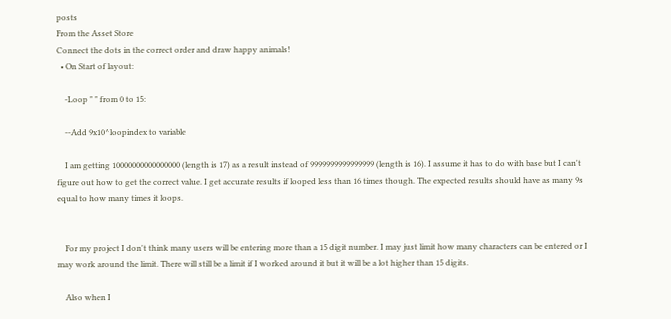posts
From the Asset Store
Connect the dots in the correct order and draw happy animals!
  • On Start of layout:

    -Loop " " from 0 to 15:

    --Add 9x10^loopindex to variable

    I am getting 10000000000000000 (length is 17) as a result instead of 9999999999999999 (length is 16). I assume it has to do with base but I can't figure out how to get the correct value. I get accurate results if looped less than 16 times though. The expected results should have as many 9s equal to how many times it loops.


    For my project I don't think many users will be entering more than a 15 digit number. I may just limit how many characters can be entered or I may work around the limit. There will still be a limit if I worked around it but it will be a lot higher than 15 digits.

    Also when I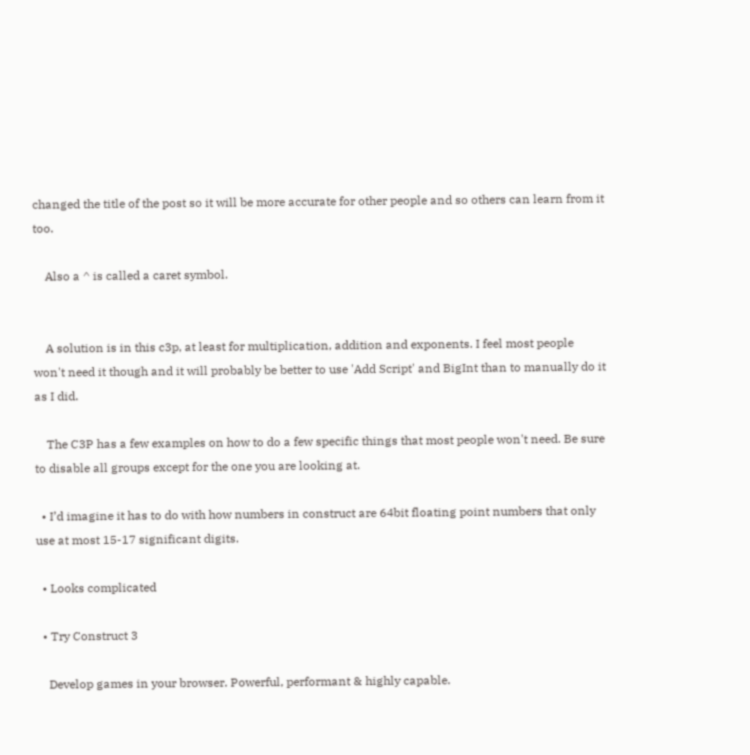changed the title of the post so it will be more accurate for other people and so others can learn from it too.

    Also a ^ is called a caret symbol.


    A solution is in this c3p, at least for multiplication, addition and exponents. I feel most people won't need it though and it will probably be better to use 'Add Script' and BigInt than to manually do it as I did.

    The C3P has a few examples on how to do a few specific things that most people won't need. Be sure to disable all groups except for the one you are looking at.

  • I’d imagine it has to do with how numbers in construct are 64bit floating point numbers that only use at most 15-17 significant digits.

  • Looks complicated

  • Try Construct 3

    Develop games in your browser. Powerful, performant & highly capable.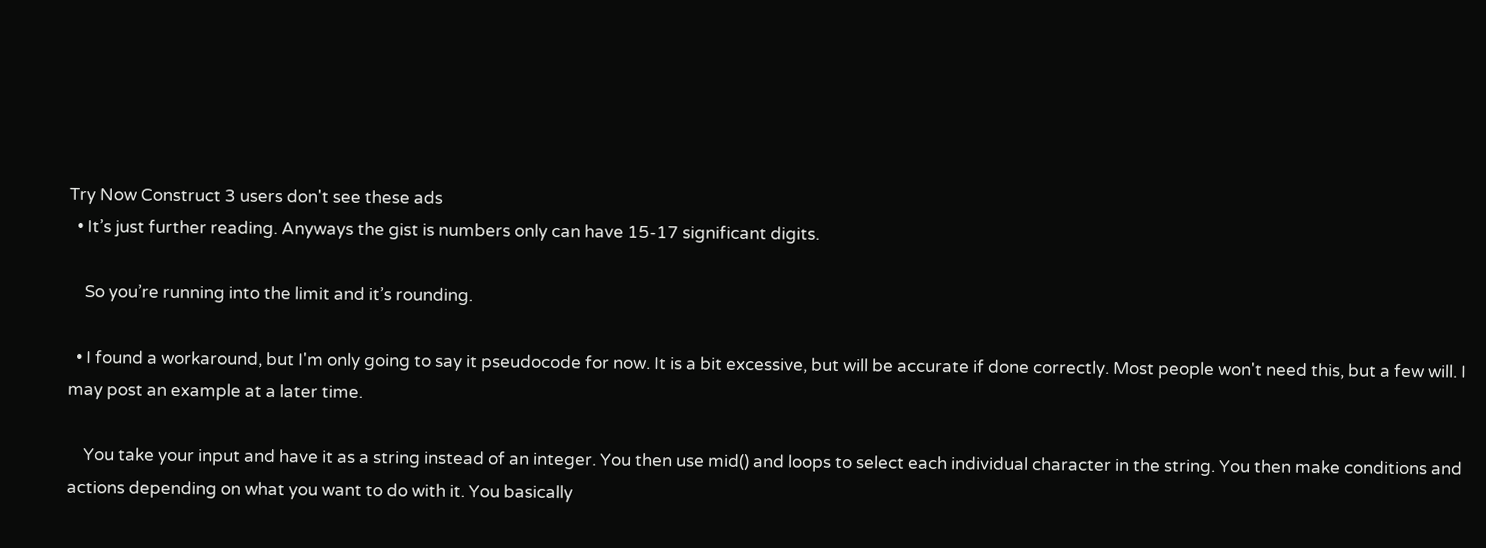Try Now Construct 3 users don't see these ads
  • It’s just further reading. Anyways the gist is numbers only can have 15-17 significant digits.

    So you’re running into the limit and it’s rounding.

  • I found a workaround, but I'm only going to say it pseudocode for now. It is a bit excessive, but will be accurate if done correctly. Most people won't need this, but a few will. I may post an example at a later time.

    You take your input and have it as a string instead of an integer. You then use mid() and loops to select each individual character in the string. You then make conditions and actions depending on what you want to do with it. You basically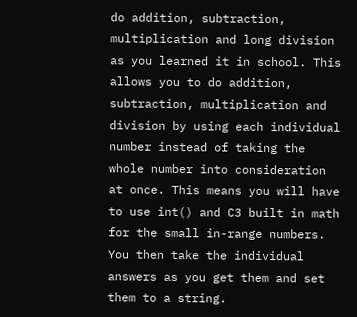do addition, subtraction, multiplication and long division as you learned it in school. This allows you to do addition, subtraction, multiplication and division by using each individual number instead of taking the whole number into consideration at once. This means you will have to use int() and C3 built in math for the small in-range numbers. You then take the individual answers as you get them and set them to a string.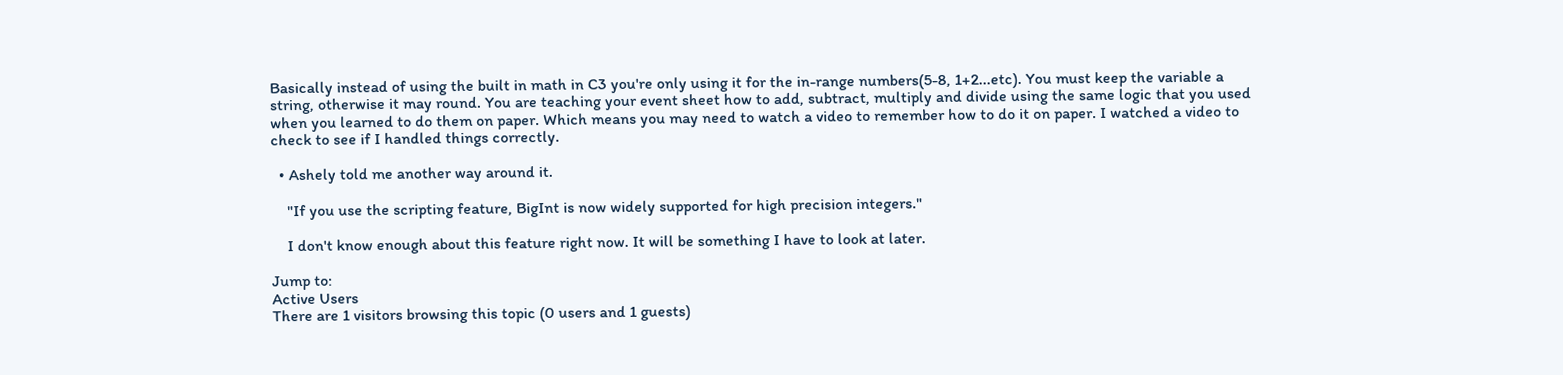Basically instead of using the built in math in C3 you're only using it for the in-range numbers(5-8, 1+2...etc). You must keep the variable a string, otherwise it may round. You are teaching your event sheet how to add, subtract, multiply and divide using the same logic that you used when you learned to do them on paper. Which means you may need to watch a video to remember how to do it on paper. I watched a video to check to see if I handled things correctly.

  • Ashely told me another way around it.

    "If you use the scripting feature, BigInt is now widely supported for high precision integers."

    I don't know enough about this feature right now. It will be something I have to look at later.

Jump to:
Active Users
There are 1 visitors browsing this topic (0 users and 1 guests)